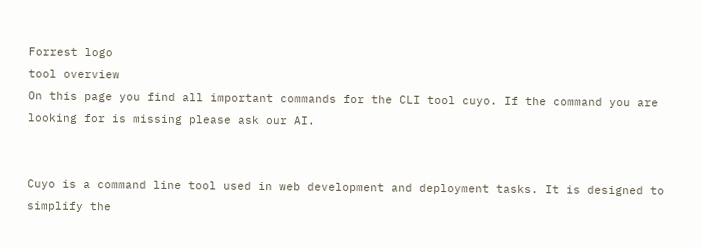Forrest logo
tool overview
On this page you find all important commands for the CLI tool cuyo. If the command you are looking for is missing please ask our AI.


Cuyo is a command line tool used in web development and deployment tasks. It is designed to simplify the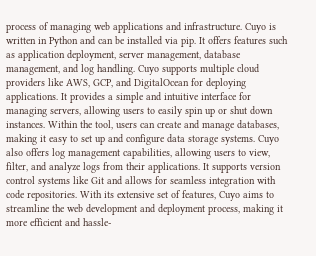process of managing web applications and infrastructure. Cuyo is written in Python and can be installed via pip. It offers features such as application deployment, server management, database management, and log handling. Cuyo supports multiple cloud providers like AWS, GCP, and DigitalOcean for deploying applications. It provides a simple and intuitive interface for managing servers, allowing users to easily spin up or shut down instances. Within the tool, users can create and manage databases, making it easy to set up and configure data storage systems. Cuyo also offers log management capabilities, allowing users to view, filter, and analyze logs from their applications. It supports version control systems like Git and allows for seamless integration with code repositories. With its extensive set of features, Cuyo aims to streamline the web development and deployment process, making it more efficient and hassle-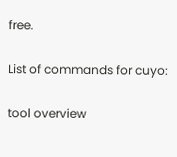free.

List of commands for cuyo:

tool overview